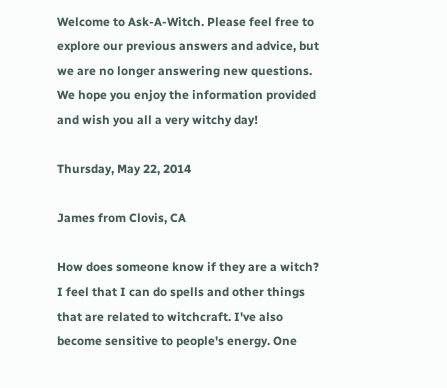Welcome to Ask-A-Witch. Please feel free to explore our previous answers and advice, but we are no longer answering new questions. We hope you enjoy the information provided and wish you all a very witchy day!

Thursday, May 22, 2014

James from Clovis, CA

How does someone know if they are a witch? I feel that I can do spells and other things that are related to witchcraft. I've also become sensitive to people's energy. One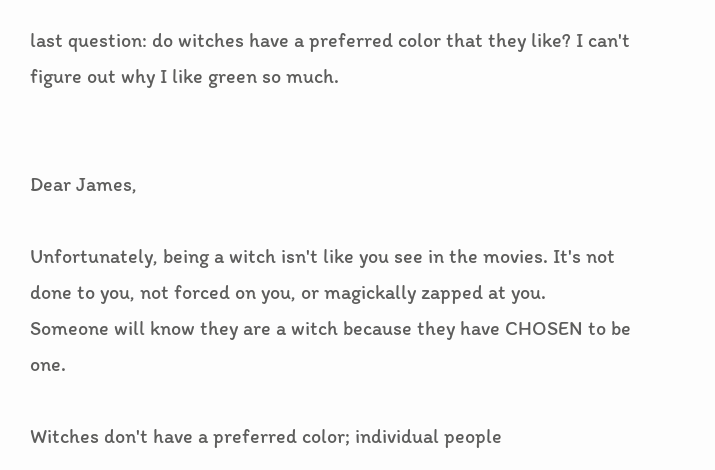last question: do witches have a preferred color that they like? I can't figure out why I like green so much.


Dear James,

Unfortunately, being a witch isn't like you see in the movies. It's not done to you, not forced on you, or magickally zapped at you.
Someone will know they are a witch because they have CHOSEN to be one.

Witches don't have a preferred color; individual people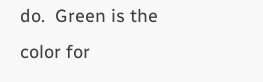do.  Green is the color for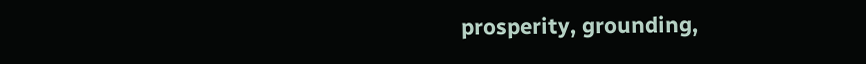prosperity, grounding,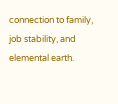connection to family, job stability, and elemental earth.